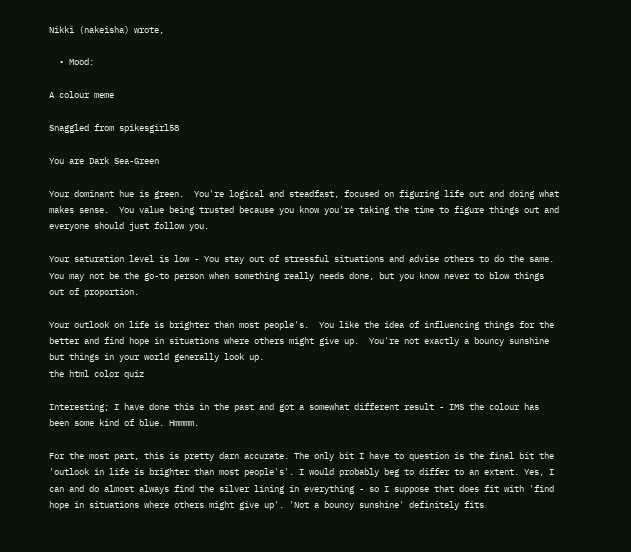Nikki (nakeisha) wrote,

  • Mood:

A colour meme

Snaggled from spikesgirl58

You are Dark Sea-Green

Your dominant hue is green.  You're logical and steadfast, focused on figuring life out and doing what makes sense.  You value being trusted because you know you're taking the time to figure things out and everyone should just follow you.

Your saturation level is low - You stay out of stressful situations and advise others to do the same.  You may not be the go-to person when something really needs done, but you know never to blow things out of proportion.

Your outlook on life is brighter than most people's.  You like the idea of influencing things for the better and find hope in situations where others might give up.  You're not exactly a bouncy sunshine but things in your world generally look up.
the html color quiz

Interesting; I have done this in the past and got a somewhat different result - IMS the colour has been some kind of blue. Hmmmm.

For the most part, this is pretty darn accurate. The only bit I have to question is the final bit the 'outlook in life is brighter than most people's'. I would probably beg to differ to an extent. Yes, I can and do almost always find the silver lining in everything - so I suppose that does fit with 'find hope in situations where others might give up'. 'Not a bouncy sunshine' definitely fits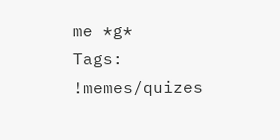me *g*
Tags: !memes/quizes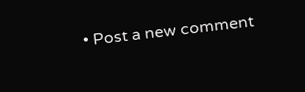• Post a new comment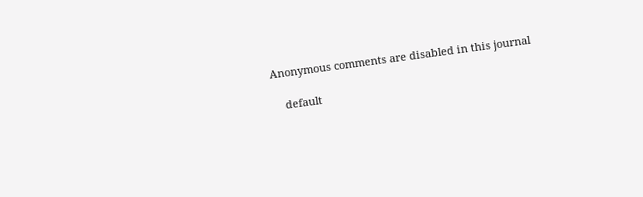Anonymous comments are disabled in this journal

    default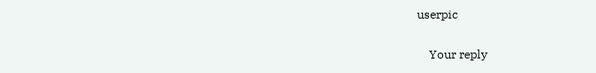userpic

    Your reply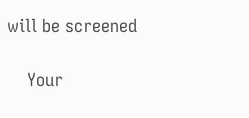will be screened

    Your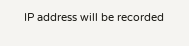IP address will be recorded